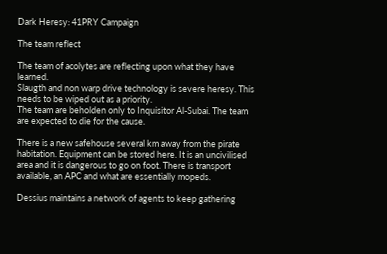Dark Heresy: 41PRY Campaign

The team reflect

The team of acolytes are reflecting upon what they have learned.
Slaugth and non warp drive technology is severe heresy. This needs to be wiped out as a priority.
The team are beholden only to Inquisitor Al-Subai. The team are expected to die for the cause.

There is a new safehouse several km away from the pirate habitation. Equipment can be stored here. It is an uncivilised area and it is dangerous to go on foot. There is transport available, an APC and what are essentially mopeds.

Dessius maintains a network of agents to keep gathering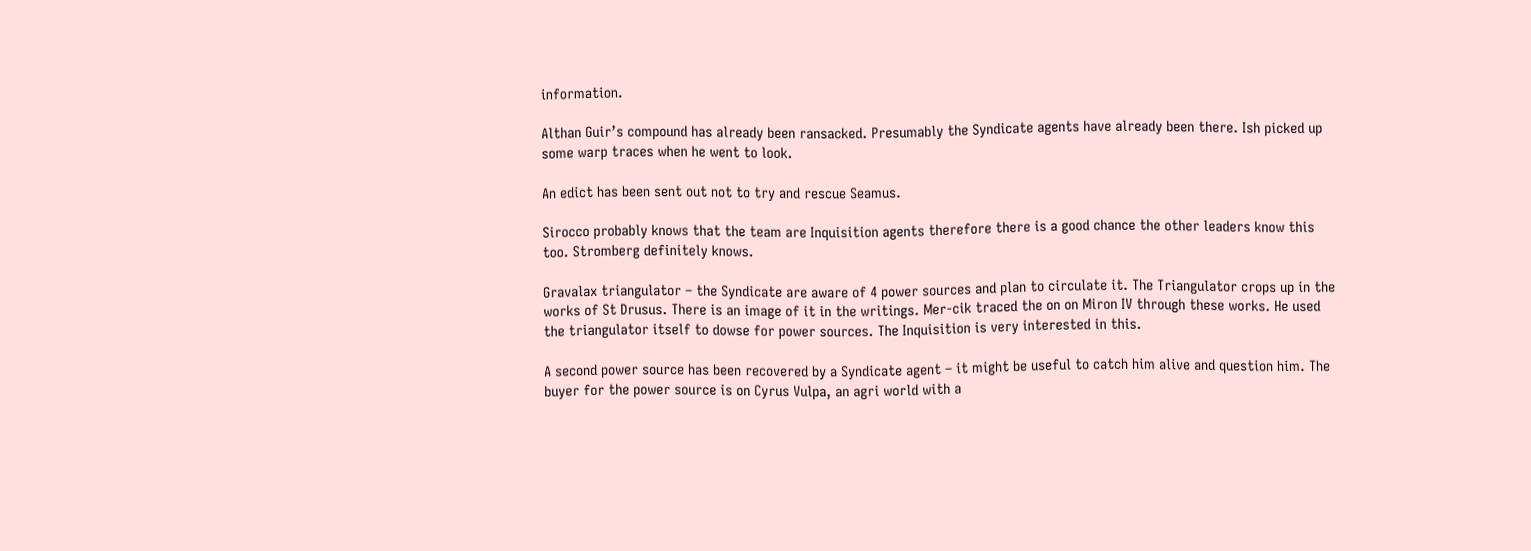information.

Althan Guir’s compound has already been ransacked. Presumably the Syndicate agents have already been there. Ish picked up some warp traces when he went to look.

An edict has been sent out not to try and rescue Seamus.

Sirocco probably knows that the team are Inquisition agents therefore there is a good chance the other leaders know this too. Stromberg definitely knows.

Gravalax triangulator – the Syndicate are aware of 4 power sources and plan to circulate it. The Triangulator crops up in the works of St Drusus. There is an image of it in the writings. Mer-cik traced the on on Miron IV through these works. He used the triangulator itself to dowse for power sources. The Inquisition is very interested in this.

A second power source has been recovered by a Syndicate agent – it might be useful to catch him alive and question him. The buyer for the power source is on Cyrus Vulpa, an agri world with a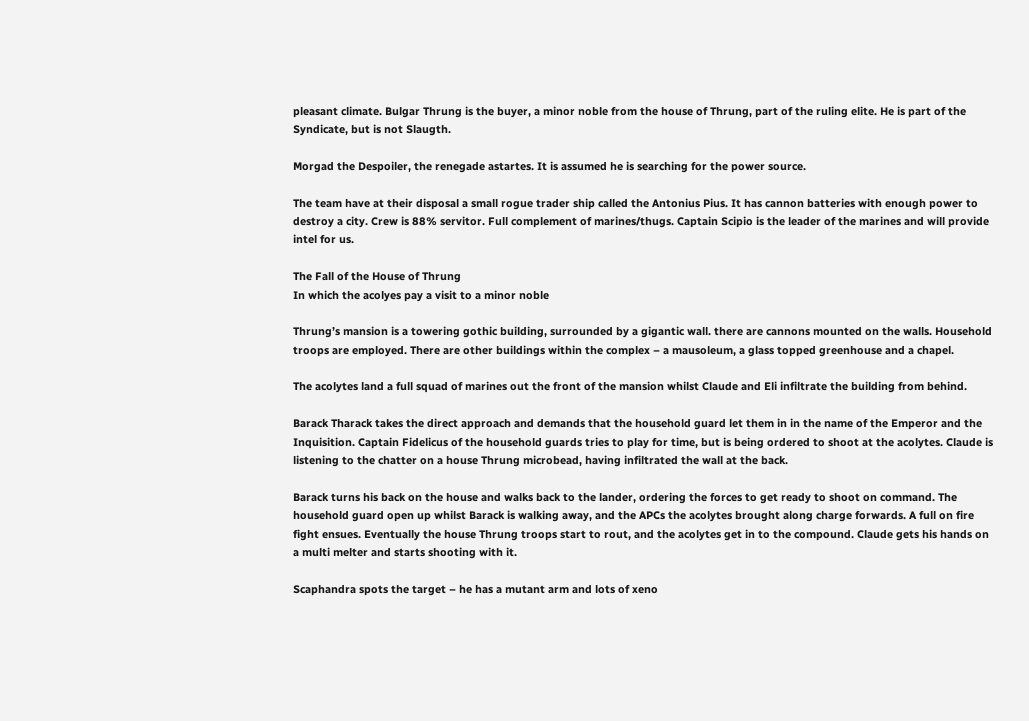pleasant climate. Bulgar Thrung is the buyer, a minor noble from the house of Thrung, part of the ruling elite. He is part of the Syndicate, but is not Slaugth.

Morgad the Despoiler, the renegade astartes. It is assumed he is searching for the power source.

The team have at their disposal a small rogue trader ship called the Antonius Pius. It has cannon batteries with enough power to destroy a city. Crew is 88% servitor. Full complement of marines/thugs. Captain Scipio is the leader of the marines and will provide intel for us.

The Fall of the House of Thrung
In which the acolyes pay a visit to a minor noble

Thrung’s mansion is a towering gothic building, surrounded by a gigantic wall. there are cannons mounted on the walls. Household troops are employed. There are other buildings within the complex – a mausoleum, a glass topped greenhouse and a chapel.

The acolytes land a full squad of marines out the front of the mansion whilst Claude and Eli infiltrate the building from behind.

Barack Tharack takes the direct approach and demands that the household guard let them in in the name of the Emperor and the Inquisition. Captain Fidelicus of the household guards tries to play for time, but is being ordered to shoot at the acolytes. Claude is listening to the chatter on a house Thrung microbead, having infiltrated the wall at the back.

Barack turns his back on the house and walks back to the lander, ordering the forces to get ready to shoot on command. The household guard open up whilst Barack is walking away, and the APCs the acolytes brought along charge forwards. A full on fire fight ensues. Eventually the house Thrung troops start to rout, and the acolytes get in to the compound. Claude gets his hands on a multi melter and starts shooting with it.

Scaphandra spots the target – he has a mutant arm and lots of xeno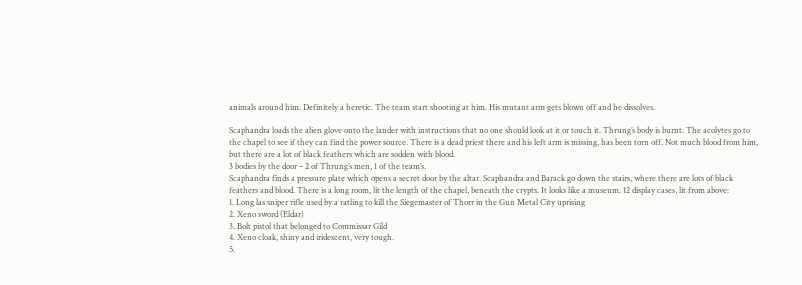animals around him. Definitely a heretic. The team start shooting at him. His mutant arm gets blown off and he dissolves.

Scaphandra loads the alien glove onto the lander with instructions that no one should look at it or touch it. Thrung’s body is burnt. The acolytes go to the chapel to see if they can find the power source. There is a dead priest there and his left arm is missing, has been torn off. Not much blood from him, but there are a lot of black feathers which are sodden with blood.
3 bodies by the door – 2 of Thrung’s men, 1 of the team’s.
Scaphandra finds a pressure plate which opens a secret door by the altar. Scaphandra and Barack go down the stairs, where there are lots of black feathers and blood. There is a long room, lit the length of the chapel, beneath the crypts. It looks like a museum. 12 display cases, lit from above:
1. Long las sniper rifle used by a ratling to kill the Siegemaster of Thorr in the Gun Metal City uprising
2. Xeno sword (Eldar)
3. Bolt pistol that belonged to Commissar Gild
4. Xeno cloak, shiny and iridescent, very tough.
5.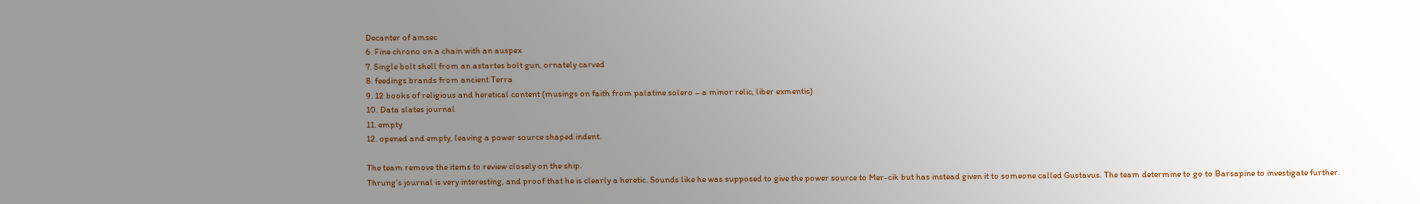Decanter of amsec
6. Fine chrono on a chain with an auspex
7. Single bolt shell from an astartes bolt gun, ornately carved
8. feedings brands from ancient Terra
9. 12 books of religious and heretical content (musings on faith from palatine solero – a minor relic, liber exmentis)
10. Data slates journal
11. empty
12. opened and empty, leaving a power source shaped indent.

The team remove the items to review closely on the ship.
Thrung’s journal is very interesting, and proof that he is clearly a heretic. Sounds like he was supposed to give the power source to Mer-cik but has instead given it to someone called Gustavus. The team determine to go to Barsapine to investigate further.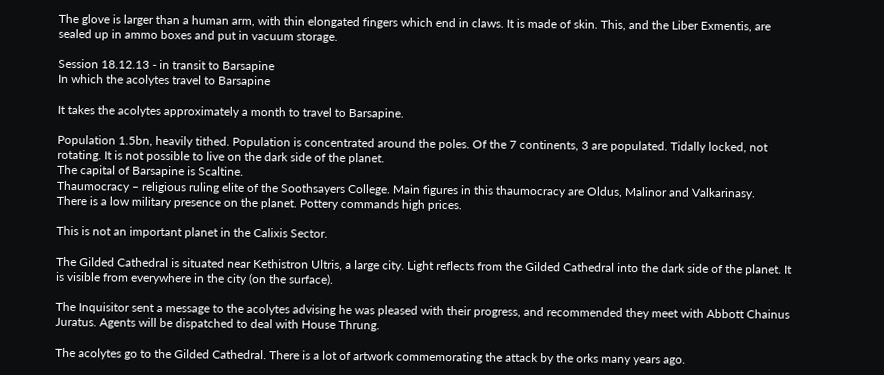The glove is larger than a human arm, with thin elongated fingers which end in claws. It is made of skin. This, and the Liber Exmentis, are sealed up in ammo boxes and put in vacuum storage.

Session 18.12.13 - in transit to Barsapine
In which the acolytes travel to Barsapine

It takes the acolytes approximately a month to travel to Barsapine.

Population 1.5bn, heavily tithed. Population is concentrated around the poles. Of the 7 continents, 3 are populated. Tidally locked, not rotating. It is not possible to live on the dark side of the planet.
The capital of Barsapine is Scaltine.
Thaumocracy – religious ruling elite of the Soothsayers College. Main figures in this thaumocracy are Oldus, Malinor and Valkarinasy.
There is a low military presence on the planet. Pottery commands high prices.

This is not an important planet in the Calixis Sector.

The Gilded Cathedral is situated near Kethistron Ultris, a large city. Light reflects from the Gilded Cathedral into the dark side of the planet. It is visible from everywhere in the city (on the surface).

The Inquisitor sent a message to the acolytes advising he was pleased with their progress, and recommended they meet with Abbott Chainus Juratus. Agents will be dispatched to deal with House Thrung.

The acolytes go to the Gilded Cathedral. There is a lot of artwork commemorating the attack by the orks many years ago.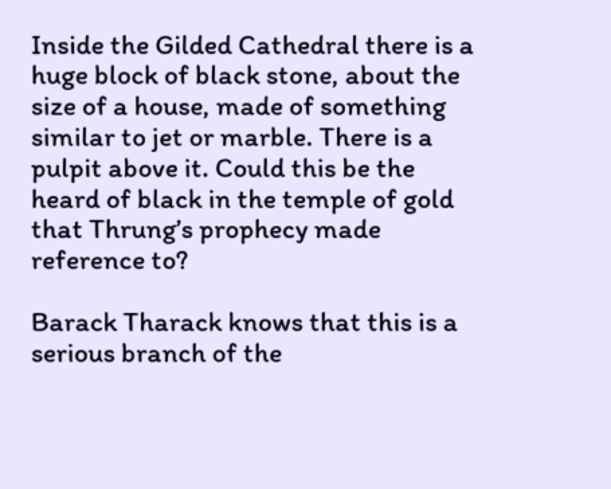Inside the Gilded Cathedral there is a huge block of black stone, about the size of a house, made of something similar to jet or marble. There is a pulpit above it. Could this be the heard of black in the temple of gold that Thrung’s prophecy made reference to?

Barack Tharack knows that this is a serious branch of the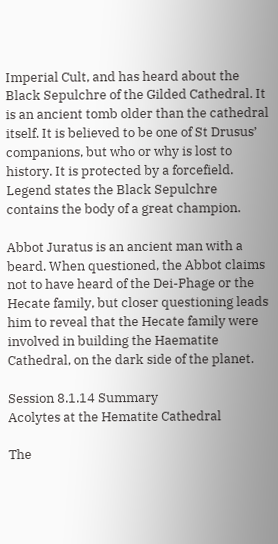Imperial Cult, and has heard about the Black Sepulchre of the Gilded Cathedral. It is an ancient tomb older than the cathedral itself. It is believed to be one of St Drusus’ companions, but who or why is lost to history. It is protected by a forcefield. Legend states the Black Sepulchre contains the body of a great champion.

Abbot Juratus is an ancient man with a beard. When questioned, the Abbot claims not to have heard of the Dei-Phage or the Hecate family, but closer questioning leads him to reveal that the Hecate family were involved in building the Haematite Cathedral, on the dark side of the planet.

Session 8.1.14 Summary
Acolytes at the Hematite Cathedral

The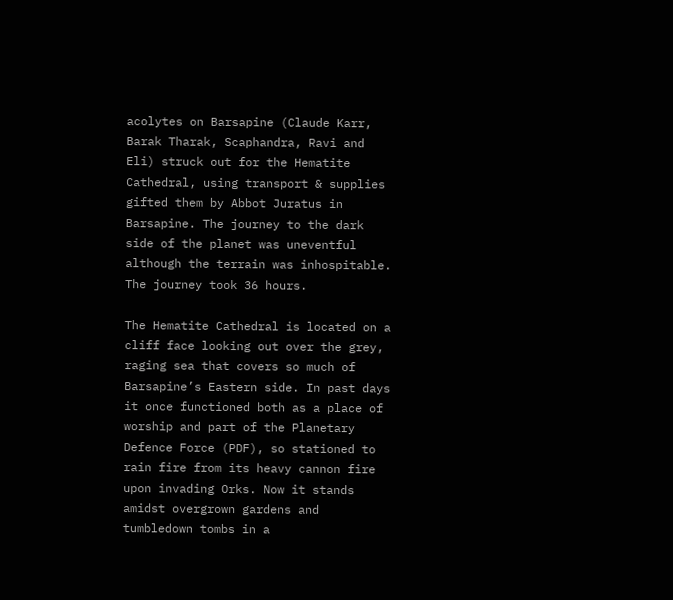acolytes on Barsapine (Claude Karr, Barak Tharak, Scaphandra, Ravi and Eli) struck out for the Hematite Cathedral, using transport & supplies gifted them by Abbot Juratus in Barsapine. The journey to the dark side of the planet was uneventful although the terrain was inhospitable. The journey took 36 hours.

The Hematite Cathedral is located on a cliff face looking out over the grey, raging sea that covers so much of Barsapine’s Eastern side. In past days it once functioned both as a place of worship and part of the Planetary Defence Force (PDF), so stationed to rain fire from its heavy cannon fire upon invading Orks. Now it stands amidst overgrown gardens and tumbledown tombs in a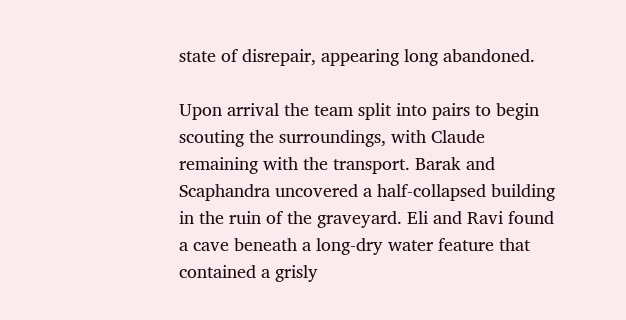state of disrepair, appearing long abandoned.

Upon arrival the team split into pairs to begin scouting the surroundings, with Claude remaining with the transport. Barak and Scaphandra uncovered a half-collapsed building in the ruin of the graveyard. Eli and Ravi found a cave beneath a long-dry water feature that contained a grisly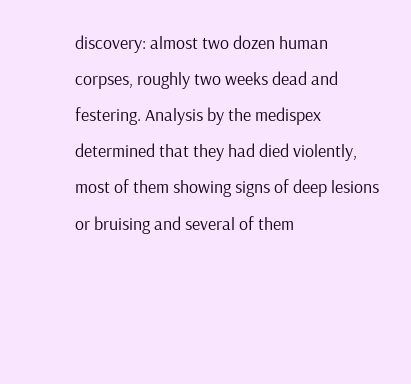discovery: almost two dozen human corpses, roughly two weeks dead and festering. Analysis by the medispex determined that they had died violently, most of them showing signs of deep lesions or bruising and several of them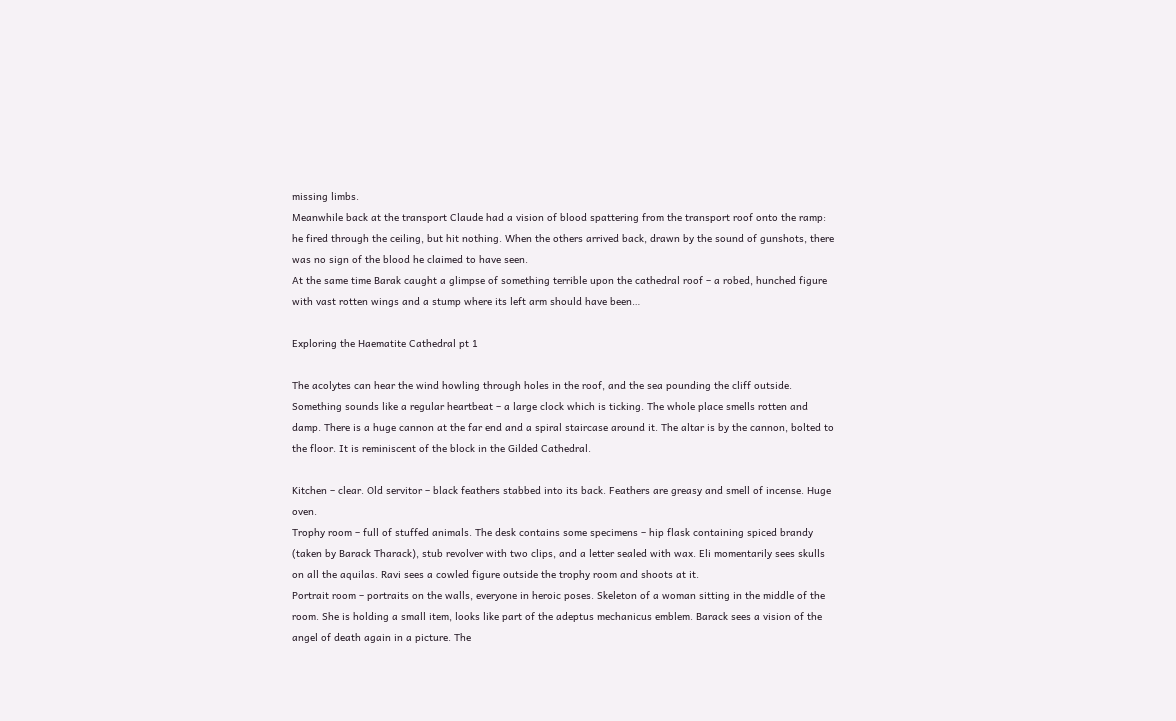missing limbs.
Meanwhile back at the transport Claude had a vision of blood spattering from the transport roof onto the ramp: he fired through the ceiling, but hit nothing. When the others arrived back, drawn by the sound of gunshots, there was no sign of the blood he claimed to have seen.
At the same time Barak caught a glimpse of something terrible upon the cathedral roof – a robed, hunched figure with vast rotten wings and a stump where its left arm should have been…

Exploring the Haematite Cathedral pt 1

The acolytes can hear the wind howling through holes in the roof, and the sea pounding the cliff outside. Something sounds like a regular heartbeat – a large clock which is ticking. The whole place smells rotten and damp. There is a huge cannon at the far end and a spiral staircase around it. The altar is by the cannon, bolted to the floor. It is reminiscent of the block in the Gilded Cathedral.

Kitchen – clear. Old servitor – black feathers stabbed into its back. Feathers are greasy and smell of incense. Huge oven.
Trophy room – full of stuffed animals. The desk contains some specimens – hip flask containing spiced brandy (taken by Barack Tharack), stub revolver with two clips, and a letter sealed with wax. Eli momentarily sees skulls on all the aquilas. Ravi sees a cowled figure outside the trophy room and shoots at it.
Portrait room – portraits on the walls, everyone in heroic poses. Skeleton of a woman sitting in the middle of the room. She is holding a small item, looks like part of the adeptus mechanicus emblem. Barack sees a vision of the angel of death again in a picture. The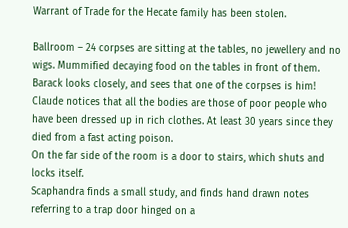Warrant of Trade for the Hecate family has been stolen.

Ballroom – 24 corpses are sitting at the tables, no jewellery and no wigs. Mummified decaying food on the tables in front of them. Barack looks closely, and sees that one of the corpses is him!
Claude notices that all the bodies are those of poor people who have been dressed up in rich clothes. At least 30 years since they died from a fast acting poison.
On the far side of the room is a door to stairs, which shuts and locks itself.
Scaphandra finds a small study, and finds hand drawn notes referring to a trap door hinged on a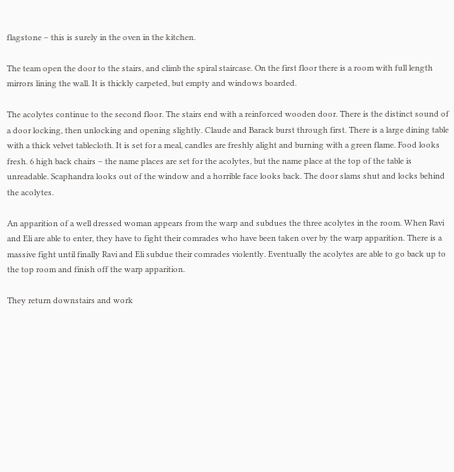flagstone – this is surely in the oven in the kitchen.

The team open the door to the stairs, and climb the spiral staircase. On the first floor there is a room with full length mirrors lining the wall. It is thickly carpeted, but empty and windows boarded.

The acolytes continue to the second floor. The stairs end with a reinforced wooden door. There is the distinct sound of a door locking, then unlocking and opening slightly. Claude and Barack burst through first. There is a large dining table with a thick velvet tablecloth. It is set for a meal, candles are freshly alight and burning with a green flame. Food looks fresh. 6 high back chairs – the name places are set for the acolytes, but the name place at the top of the table is unreadable. Scaphandra looks out of the window and a horrible face looks back. The door slams shut and locks behind the acolytes.

An apparition of a well dressed woman appears from the warp and subdues the three acolytes in the room. When Ravi and Eli are able to enter, they have to fight their comrades who have been taken over by the warp apparition. There is a massive fight until finally Ravi and Eli subdue their comrades violently. Eventually the acolytes are able to go back up to the top room and finish off the warp apparition.

They return downstairs and work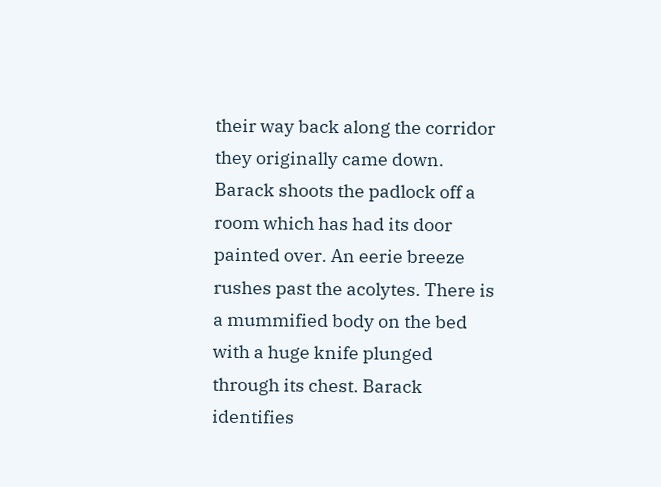their way back along the corridor they originally came down. Barack shoots the padlock off a room which has had its door painted over. An eerie breeze rushes past the acolytes. There is a mummified body on the bed with a huge knife plunged through its chest. Barack identifies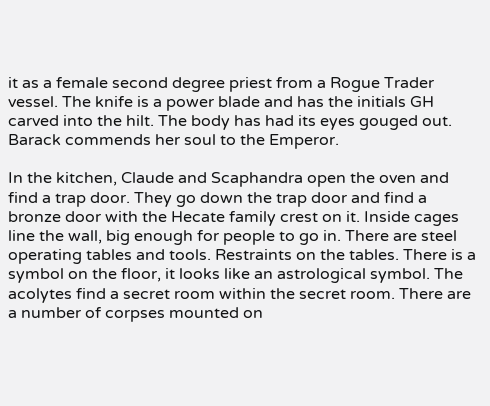it as a female second degree priest from a Rogue Trader vessel. The knife is a power blade and has the initials GH carved into the hilt. The body has had its eyes gouged out. Barack commends her soul to the Emperor.

In the kitchen, Claude and Scaphandra open the oven and find a trap door. They go down the trap door and find a bronze door with the Hecate family crest on it. Inside cages line the wall, big enough for people to go in. There are steel operating tables and tools. Restraints on the tables. There is a symbol on the floor, it looks like an astrological symbol. The acolytes find a secret room within the secret room. There are a number of corpses mounted on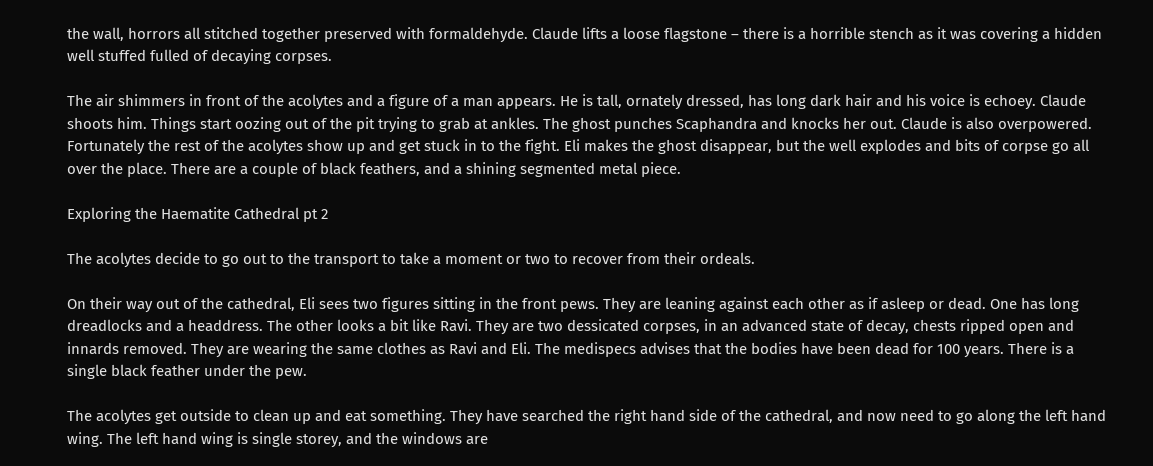the wall, horrors all stitched together preserved with formaldehyde. Claude lifts a loose flagstone – there is a horrible stench as it was covering a hidden well stuffed fulled of decaying corpses.

The air shimmers in front of the acolytes and a figure of a man appears. He is tall, ornately dressed, has long dark hair and his voice is echoey. Claude shoots him. Things start oozing out of the pit trying to grab at ankles. The ghost punches Scaphandra and knocks her out. Claude is also overpowered. Fortunately the rest of the acolytes show up and get stuck in to the fight. Eli makes the ghost disappear, but the well explodes and bits of corpse go all over the place. There are a couple of black feathers, and a shining segmented metal piece.

Exploring the Haematite Cathedral pt 2

The acolytes decide to go out to the transport to take a moment or two to recover from their ordeals.

On their way out of the cathedral, Eli sees two figures sitting in the front pews. They are leaning against each other as if asleep or dead. One has long dreadlocks and a headdress. The other looks a bit like Ravi. They are two dessicated corpses, in an advanced state of decay, chests ripped open and innards removed. They are wearing the same clothes as Ravi and Eli. The medispecs advises that the bodies have been dead for 100 years. There is a single black feather under the pew.

The acolytes get outside to clean up and eat something. They have searched the right hand side of the cathedral, and now need to go along the left hand wing. The left hand wing is single storey, and the windows are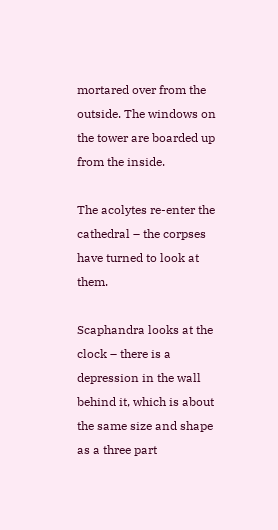mortared over from the outside. The windows on the tower are boarded up from the inside.

The acolytes re-enter the cathedral – the corpses have turned to look at them.

Scaphandra looks at the clock – there is a depression in the wall behind it, which is about the same size and shape as a three part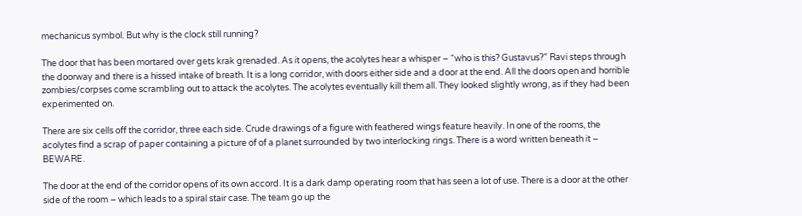mechanicus symbol. But why is the clock still running?

The door that has been mortared over gets krak grenaded. As it opens, the acolytes hear a whisper – “who is this? Gustavus?” Ravi steps through the doorway and there is a hissed intake of breath. It is a long corridor, with doors either side and a door at the end. All the doors open and horrible zombies/corpses come scrambling out to attack the acolytes. The acolytes eventually kill them all. They looked slightly wrong, as if they had been experimented on.

There are six cells off the corridor, three each side. Crude drawings of a figure with feathered wings feature heavily. In one of the rooms, the acolytes find a scrap of paper containing a picture of of a planet surrounded by two interlocking rings. There is a word written beneath it – BEWARE.

The door at the end of the corridor opens of its own accord. It is a dark damp operating room that has seen a lot of use. There is a door at the other side of the room – which leads to a spiral stair case. The team go up the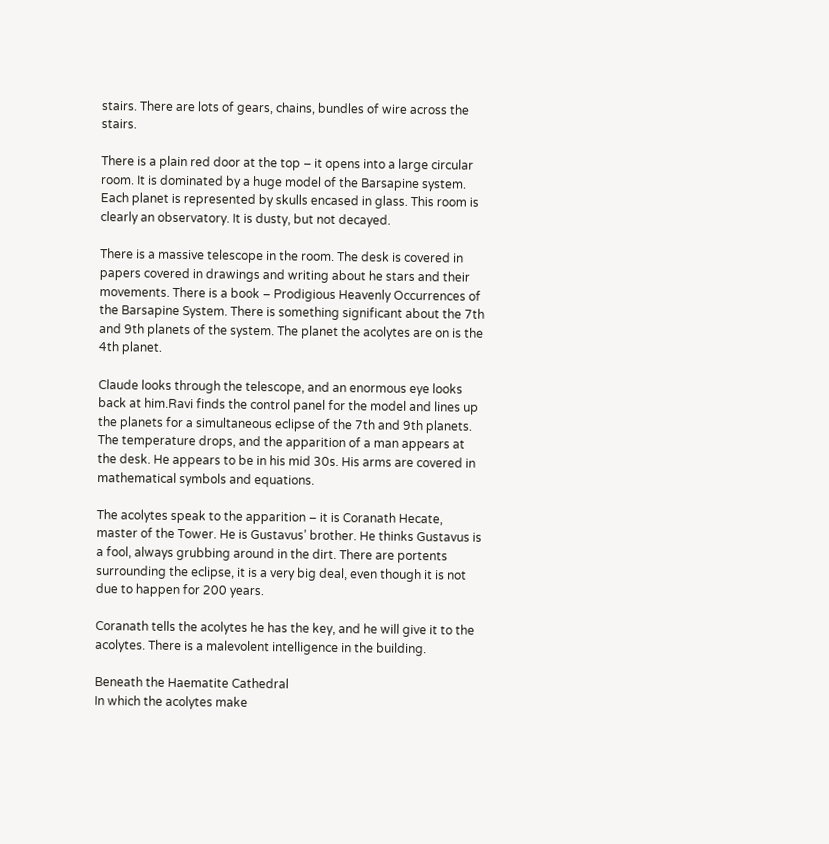stairs. There are lots of gears, chains, bundles of wire across the stairs.

There is a plain red door at the top – it opens into a large circular room. It is dominated by a huge model of the Barsapine system. Each planet is represented by skulls encased in glass. This room is clearly an observatory. It is dusty, but not decayed.

There is a massive telescope in the room. The desk is covered in papers covered in drawings and writing about he stars and their movements. There is a book – Prodigious Heavenly Occurrences of the Barsapine System. There is something significant about the 7th and 9th planets of the system. The planet the acolytes are on is the 4th planet.

Claude looks through the telescope, and an enormous eye looks back at him.Ravi finds the control panel for the model and lines up the planets for a simultaneous eclipse of the 7th and 9th planets. The temperature drops, and the apparition of a man appears at the desk. He appears to be in his mid 30s. His arms are covered in mathematical symbols and equations.

The acolytes speak to the apparition – it is Coranath Hecate, master of the Tower. He is Gustavus’ brother. He thinks Gustavus is a fool, always grubbing around in the dirt. There are portents surrounding the eclipse, it is a very big deal, even though it is not due to happen for 200 years.

Coranath tells the acolytes he has the key, and he will give it to the acolytes. There is a malevolent intelligence in the building.

Beneath the Haematite Cathedral
In which the acolytes make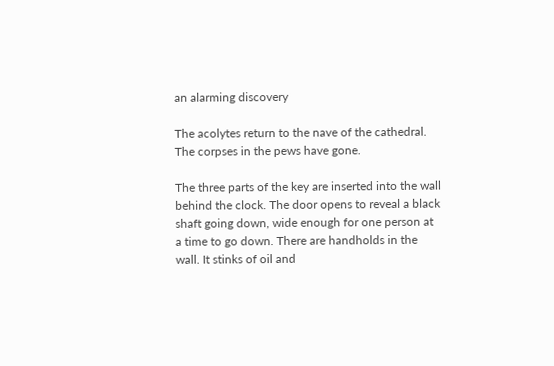an alarming discovery

The acolytes return to the nave of the cathedral. The corpses in the pews have gone.

The three parts of the key are inserted into the wall behind the clock. The door opens to reveal a black shaft going down, wide enough for one person at a time to go down. There are handholds in the wall. It stinks of oil and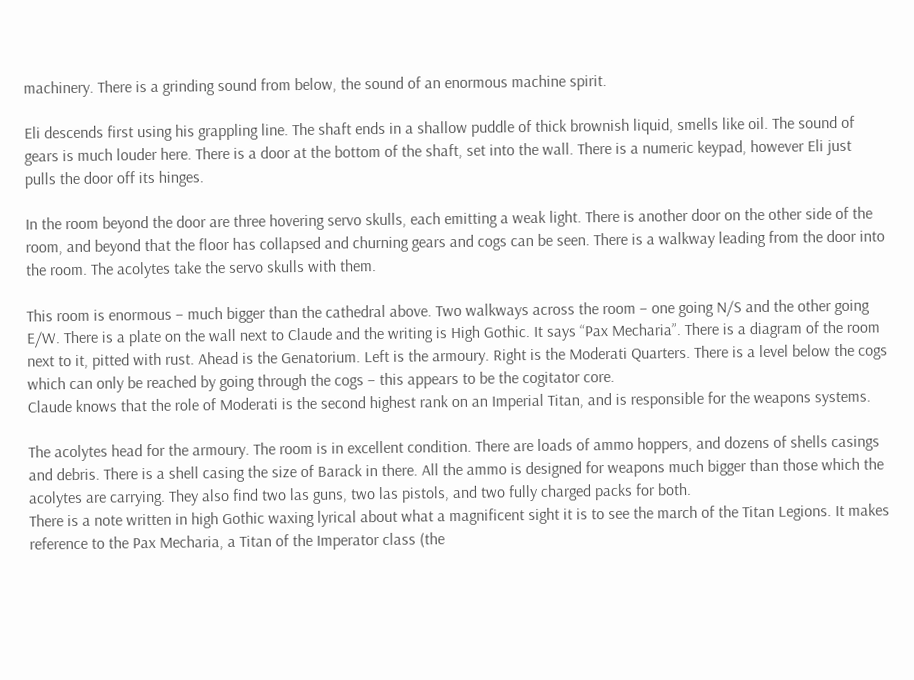machinery. There is a grinding sound from below, the sound of an enormous machine spirit.

Eli descends first using his grappling line. The shaft ends in a shallow puddle of thick brownish liquid, smells like oil. The sound of gears is much louder here. There is a door at the bottom of the shaft, set into the wall. There is a numeric keypad, however Eli just pulls the door off its hinges.

In the room beyond the door are three hovering servo skulls, each emitting a weak light. There is another door on the other side of the room, and beyond that the floor has collapsed and churning gears and cogs can be seen. There is a walkway leading from the door into the room. The acolytes take the servo skulls with them.

This room is enormous – much bigger than the cathedral above. Two walkways across the room – one going N/S and the other going E/W. There is a plate on the wall next to Claude and the writing is High Gothic. It says “Pax Mecharia”. There is a diagram of the room next to it, pitted with rust. Ahead is the Genatorium. Left is the armoury. Right is the Moderati Quarters. There is a level below the cogs which can only be reached by going through the cogs – this appears to be the cogitator core.
Claude knows that the role of Moderati is the second highest rank on an Imperial Titan, and is responsible for the weapons systems.

The acolytes head for the armoury. The room is in excellent condition. There are loads of ammo hoppers, and dozens of shells casings and debris. There is a shell casing the size of Barack in there. All the ammo is designed for weapons much bigger than those which the acolytes are carrying. They also find two las guns, two las pistols, and two fully charged packs for both.
There is a note written in high Gothic waxing lyrical about what a magnificent sight it is to see the march of the Titan Legions. It makes reference to the Pax Mecharia, a Titan of the Imperator class (the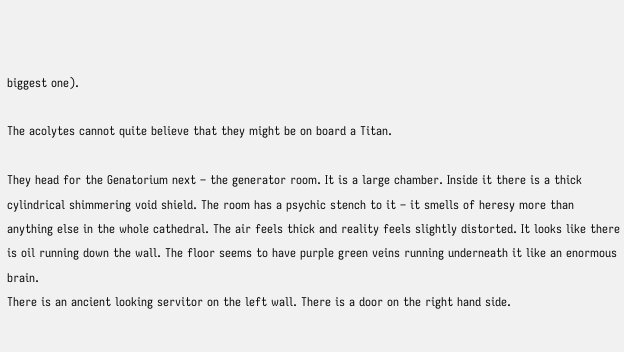biggest one).

The acolytes cannot quite believe that they might be on board a Titan.

They head for the Genatorium next – the generator room. It is a large chamber. Inside it there is a thick cylindrical shimmering void shield. The room has a psychic stench to it – it smells of heresy more than anything else in the whole cathedral. The air feels thick and reality feels slightly distorted. It looks like there is oil running down the wall. The floor seems to have purple green veins running underneath it like an enormous brain.
There is an ancient looking servitor on the left wall. There is a door on the right hand side.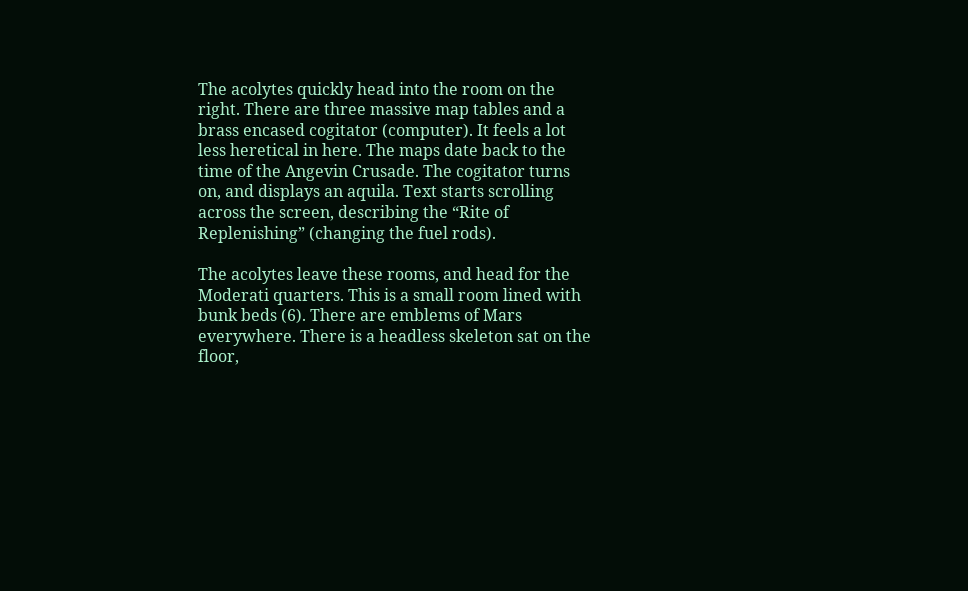The acolytes quickly head into the room on the right. There are three massive map tables and a brass encased cogitator (computer). It feels a lot less heretical in here. The maps date back to the time of the Angevin Crusade. The cogitator turns on, and displays an aquila. Text starts scrolling across the screen, describing the “Rite of Replenishing” (changing the fuel rods).

The acolytes leave these rooms, and head for the Moderati quarters. This is a small room lined with bunk beds (6). There are emblems of Mars everywhere. There is a headless skeleton sat on the floor,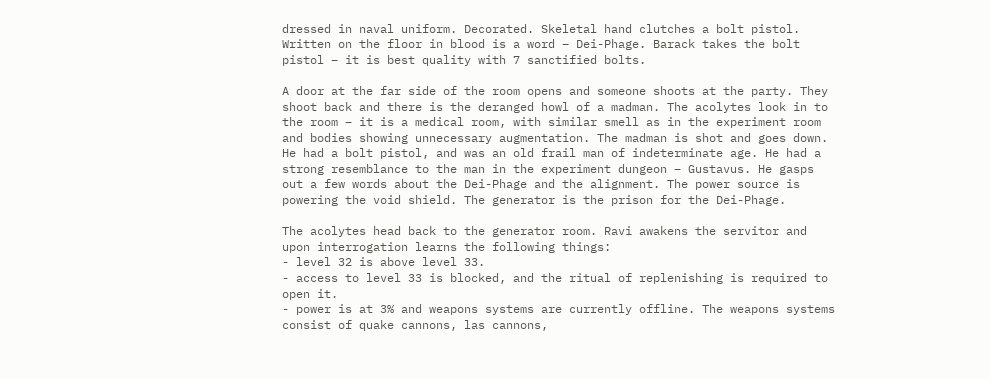dressed in naval uniform. Decorated. Skeletal hand clutches a bolt pistol. Written on the floor in blood is a word – Dei-Phage. Barack takes the bolt pistol – it is best quality with 7 sanctified bolts.

A door at the far side of the room opens and someone shoots at the party. They shoot back and there is the deranged howl of a madman. The acolytes look in to the room – it is a medical room, with similar smell as in the experiment room and bodies showing unnecessary augmentation. The madman is shot and goes down. He had a bolt pistol, and was an old frail man of indeterminate age. He had a strong resemblance to the man in the experiment dungeon – Gustavus. He gasps out a few words about the Dei-Phage and the alignment. The power source is powering the void shield. The generator is the prison for the Dei-Phage.

The acolytes head back to the generator room. Ravi awakens the servitor and upon interrogation learns the following things:
- level 32 is above level 33.
- access to level 33 is blocked, and the ritual of replenishing is required to open it.
- power is at 3% and weapons systems are currently offline. The weapons systems consist of quake cannons, las cannons,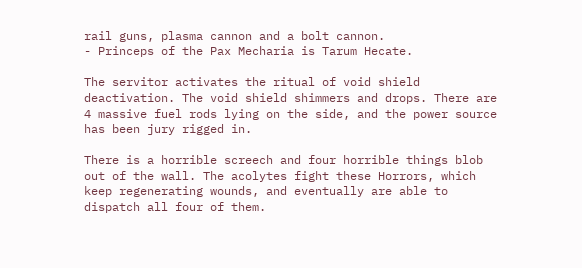rail guns, plasma cannon and a bolt cannon.
- Princeps of the Pax Mecharia is Tarum Hecate.

The servitor activates the ritual of void shield deactivation. The void shield shimmers and drops. There are 4 massive fuel rods lying on the side, and the power source has been jury rigged in.

There is a horrible screech and four horrible things blob out of the wall. The acolytes fight these Horrors, which keep regenerating wounds, and eventually are able to dispatch all four of them.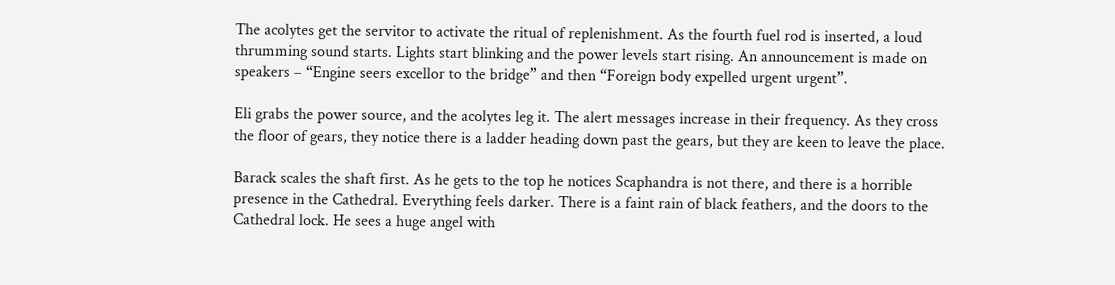The acolytes get the servitor to activate the ritual of replenishment. As the fourth fuel rod is inserted, a loud thrumming sound starts. Lights start blinking and the power levels start rising. An announcement is made on speakers – “Engine seers excellor to the bridge” and then “Foreign body expelled urgent urgent”.

Eli grabs the power source, and the acolytes leg it. The alert messages increase in their frequency. As they cross the floor of gears, they notice there is a ladder heading down past the gears, but they are keen to leave the place.

Barack scales the shaft first. As he gets to the top he notices Scaphandra is not there, and there is a horrible presence in the Cathedral. Everything feels darker. There is a faint rain of black feathers, and the doors to the Cathedral lock. He sees a huge angel with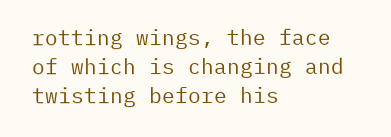rotting wings, the face of which is changing and twisting before his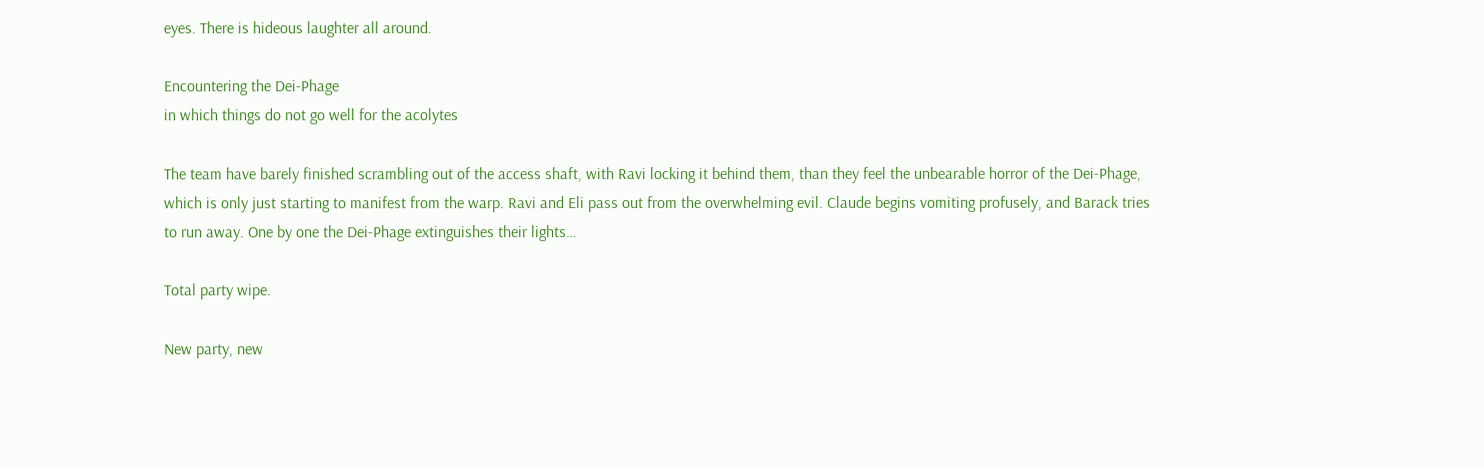eyes. There is hideous laughter all around.

Encountering the Dei-Phage
in which things do not go well for the acolytes

The team have barely finished scrambling out of the access shaft, with Ravi locking it behind them, than they feel the unbearable horror of the Dei-Phage, which is only just starting to manifest from the warp. Ravi and Eli pass out from the overwhelming evil. Claude begins vomiting profusely, and Barack tries to run away. One by one the Dei-Phage extinguishes their lights…

Total party wipe.

New party, new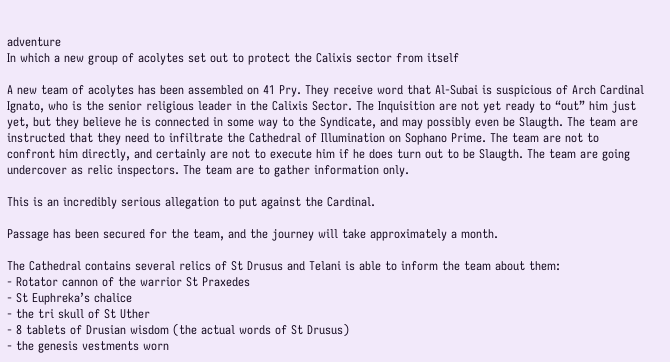adventure
In which a new group of acolytes set out to protect the Calixis sector from itself

A new team of acolytes has been assembled on 41 Pry. They receive word that Al-Subai is suspicious of Arch Cardinal Ignato, who is the senior religious leader in the Calixis Sector. The Inquisition are not yet ready to “out” him just yet, but they believe he is connected in some way to the Syndicate, and may possibly even be Slaugth. The team are instructed that they need to infiltrate the Cathedral of Illumination on Sophano Prime. The team are not to confront him directly, and certainly are not to execute him if he does turn out to be Slaugth. The team are going undercover as relic inspectors. The team are to gather information only.

This is an incredibly serious allegation to put against the Cardinal.

Passage has been secured for the team, and the journey will take approximately a month.

The Cathedral contains several relics of St Drusus and Telani is able to inform the team about them:
- Rotator cannon of the warrior St Praxedes
- St Euphreka’s chalice
- the tri skull of St Uther
- 8 tablets of Drusian wisdom (the actual words of St Drusus)
- the genesis vestments worn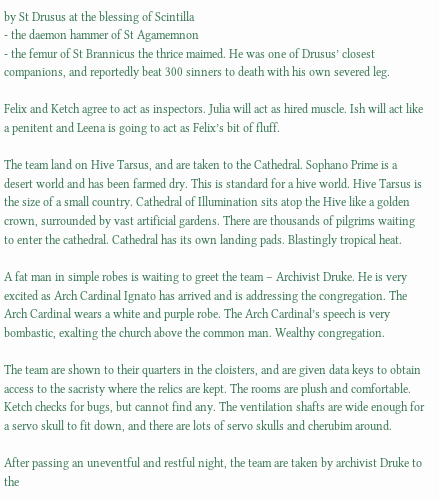by St Drusus at the blessing of Scintilla
- the daemon hammer of St Agamemnon
- the femur of St Brannicus the thrice maimed. He was one of Drusus’ closest companions, and reportedly beat 300 sinners to death with his own severed leg.

Felix and Ketch agree to act as inspectors. Julia will act as hired muscle. Ish will act like a penitent and Leena is going to act as Felix’s bit of fluff.

The team land on Hive Tarsus, and are taken to the Cathedral. Sophano Prime is a desert world and has been farmed dry. This is standard for a hive world. Hive Tarsus is the size of a small country. Cathedral of Illumination sits atop the Hive like a golden crown, surrounded by vast artificial gardens. There are thousands of pilgrims waiting to enter the cathedral. Cathedral has its own landing pads. Blastingly tropical heat.

A fat man in simple robes is waiting to greet the team – Archivist Druke. He is very excited as Arch Cardinal Ignato has arrived and is addressing the congregation. The Arch Cardinal wears a white and purple robe. The Arch Cardinal’s speech is very bombastic, exalting the church above the common man. Wealthy congregation.

The team are shown to their quarters in the cloisters, and are given data keys to obtain access to the sacristy where the relics are kept. The rooms are plush and comfortable. Ketch checks for bugs, but cannot find any. The ventilation shafts are wide enough for a servo skull to fit down, and there are lots of servo skulls and cherubim around.

After passing an uneventful and restful night, the team are taken by archivist Druke to the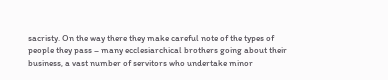sacristy. On the way there they make careful note of the types of people they pass – many ecclesiarchical brothers going about their business, a vast number of servitors who undertake minor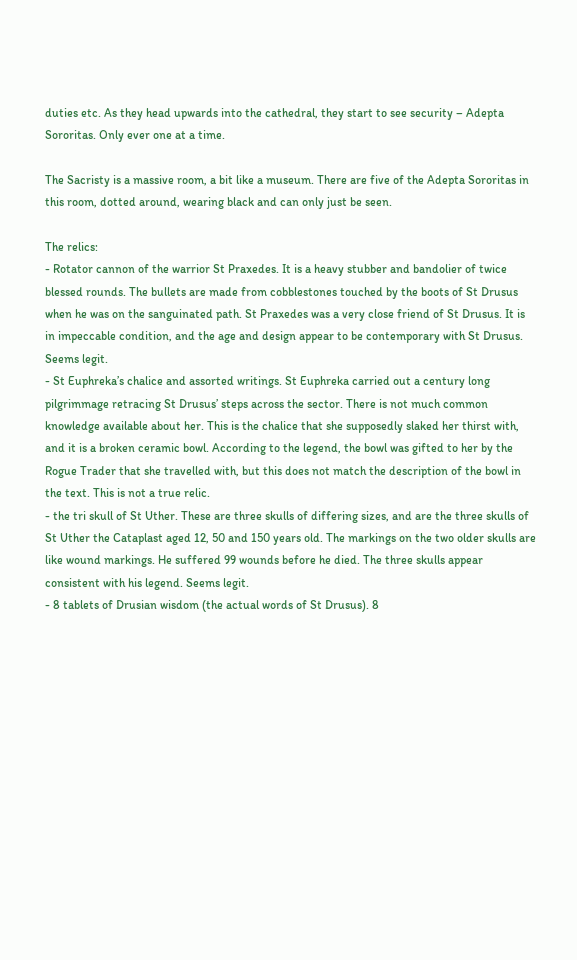duties etc. As they head upwards into the cathedral, they start to see security – Adepta Sororitas. Only ever one at a time.

The Sacristy is a massive room, a bit like a museum. There are five of the Adepta Sororitas in this room, dotted around, wearing black and can only just be seen.

The relics:
- Rotator cannon of the warrior St Praxedes. It is a heavy stubber and bandolier of twice blessed rounds. The bullets are made from cobblestones touched by the boots of St Drusus when he was on the sanguinated path. St Praxedes was a very close friend of St Drusus. It is in impeccable condition, and the age and design appear to be contemporary with St Drusus. Seems legit.
- St Euphreka’s chalice and assorted writings. St Euphreka carried out a century long pilgrimmage retracing St Drusus’ steps across the sector. There is not much common knowledge available about her. This is the chalice that she supposedly slaked her thirst with, and it is a broken ceramic bowl. According to the legend, the bowl was gifted to her by the Rogue Trader that she travelled with, but this does not match the description of the bowl in the text. This is not a true relic.
- the tri skull of St Uther. These are three skulls of differing sizes, and are the three skulls of St Uther the Cataplast aged 12, 50 and 150 years old. The markings on the two older skulls are like wound markings. He suffered 99 wounds before he died. The three skulls appear consistent with his legend. Seems legit.
- 8 tablets of Drusian wisdom (the actual words of St Drusus). 8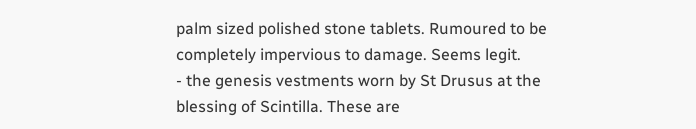palm sized polished stone tablets. Rumoured to be completely impervious to damage. Seems legit.
- the genesis vestments worn by St Drusus at the blessing of Scintilla. These are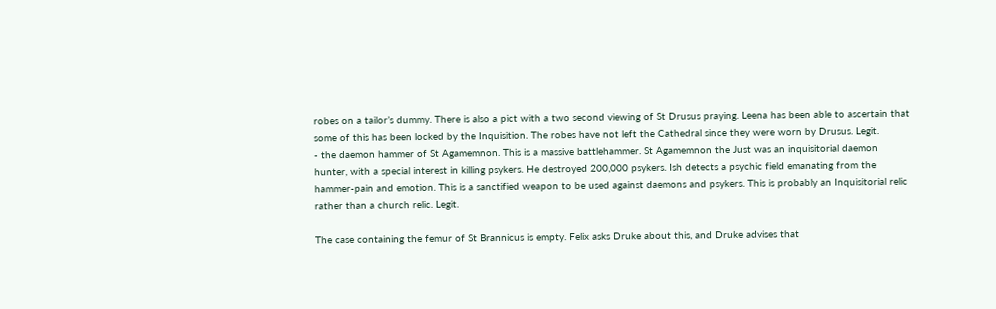robes on a tailor’s dummy. There is also a pict with a two second viewing of St Drusus praying. Leena has been able to ascertain that some of this has been locked by the Inquisition. The robes have not left the Cathedral since they were worn by Drusus. Legit.
- the daemon hammer of St Agamemnon. This is a massive battlehammer. St Agamemnon the Just was an inquisitorial daemon hunter, with a special interest in killing psykers. He destroyed 200,000 psykers. Ish detects a psychic field emanating from the hammer-pain and emotion. This is a sanctified weapon to be used against daemons and psykers. This is probably an Inquisitorial relic rather than a church relic. Legit.

The case containing the femur of St Brannicus is empty. Felix asks Druke about this, and Druke advises that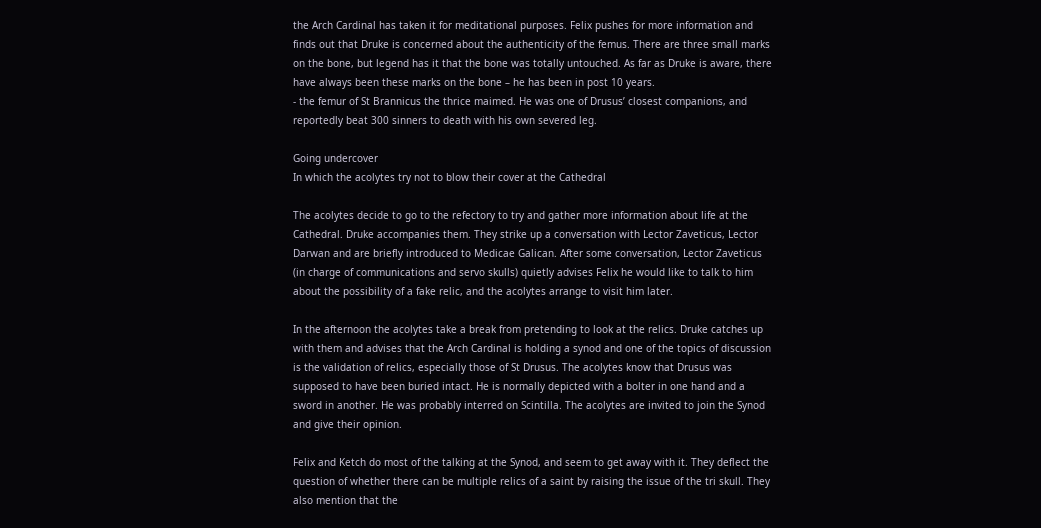the Arch Cardinal has taken it for meditational purposes. Felix pushes for more information and finds out that Druke is concerned about the authenticity of the femus. There are three small marks on the bone, but legend has it that the bone was totally untouched. As far as Druke is aware, there have always been these marks on the bone – he has been in post 10 years.
- the femur of St Brannicus the thrice maimed. He was one of Drusus’ closest companions, and reportedly beat 300 sinners to death with his own severed leg.

Going undercover
In which the acolytes try not to blow their cover at the Cathedral

The acolytes decide to go to the refectory to try and gather more information about life at the Cathedral. Druke accompanies them. They strike up a conversation with Lector Zaveticus, Lector Darwan and are briefly introduced to Medicae Galican. After some conversation, Lector Zaveticus (in charge of communications and servo skulls) quietly advises Felix he would like to talk to him about the possibility of a fake relic, and the acolytes arrange to visit him later.

In the afternoon the acolytes take a break from pretending to look at the relics. Druke catches up with them and advises that the Arch Cardinal is holding a synod and one of the topics of discussion is the validation of relics, especially those of St Drusus. The acolytes know that Drusus was supposed to have been buried intact. He is normally depicted with a bolter in one hand and a sword in another. He was probably interred on Scintilla. The acolytes are invited to join the Synod and give their opinion.

Felix and Ketch do most of the talking at the Synod, and seem to get away with it. They deflect the question of whether there can be multiple relics of a saint by raising the issue of the tri skull. They also mention that the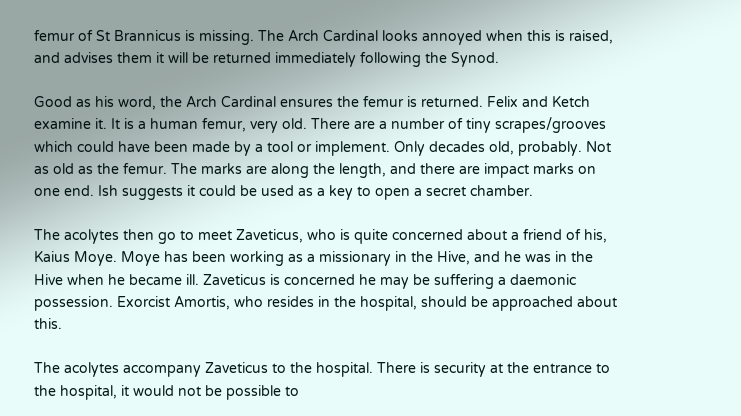femur of St Brannicus is missing. The Arch Cardinal looks annoyed when this is raised, and advises them it will be returned immediately following the Synod.

Good as his word, the Arch Cardinal ensures the femur is returned. Felix and Ketch examine it. It is a human femur, very old. There are a number of tiny scrapes/grooves which could have been made by a tool or implement. Only decades old, probably. Not as old as the femur. The marks are along the length, and there are impact marks on one end. Ish suggests it could be used as a key to open a secret chamber.

The acolytes then go to meet Zaveticus, who is quite concerned about a friend of his, Kaius Moye. Moye has been working as a missionary in the Hive, and he was in the Hive when he became ill. Zaveticus is concerned he may be suffering a daemonic possession. Exorcist Amortis, who resides in the hospital, should be approached about this.

The acolytes accompany Zaveticus to the hospital. There is security at the entrance to the hospital, it would not be possible to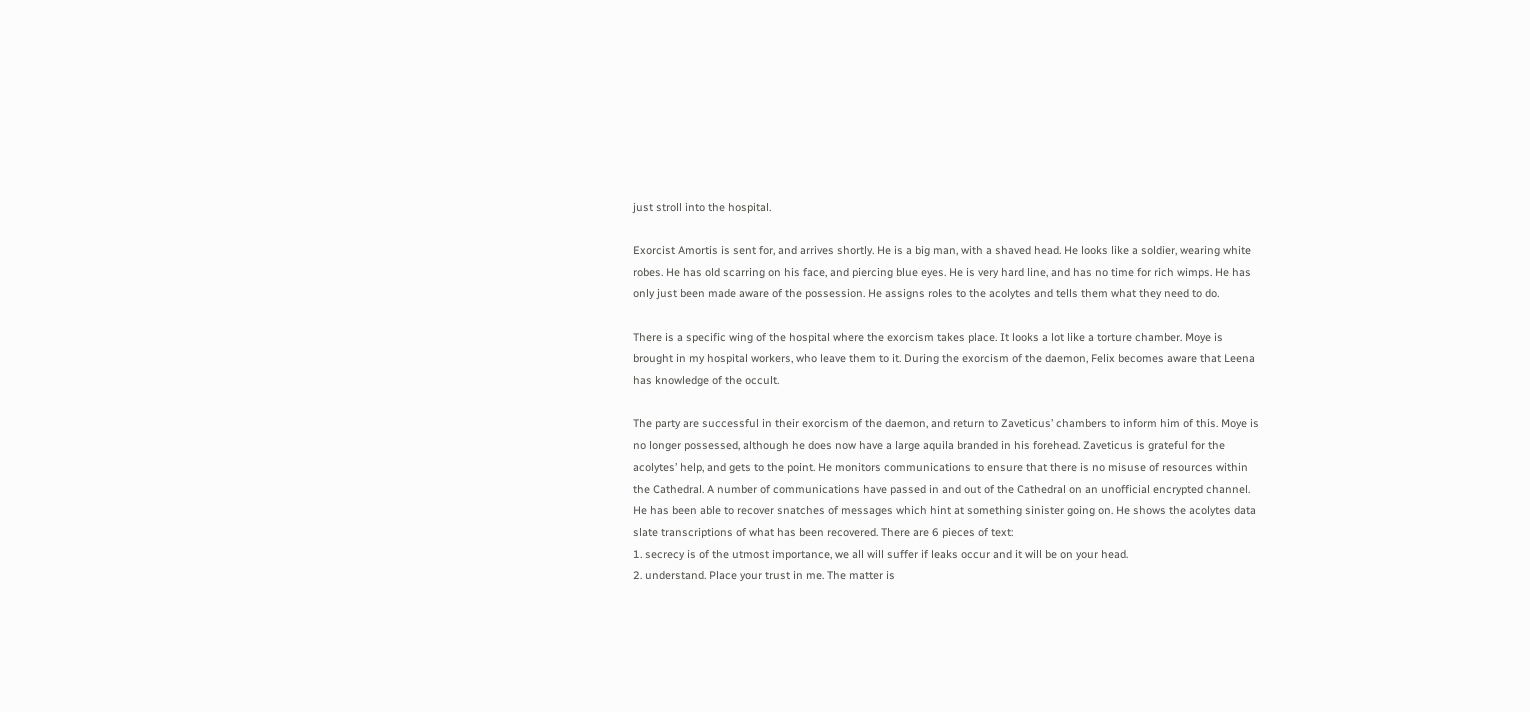just stroll into the hospital.

Exorcist Amortis is sent for, and arrives shortly. He is a big man, with a shaved head. He looks like a soldier, wearing white robes. He has old scarring on his face, and piercing blue eyes. He is very hard line, and has no time for rich wimps. He has only just been made aware of the possession. He assigns roles to the acolytes and tells them what they need to do.

There is a specific wing of the hospital where the exorcism takes place. It looks a lot like a torture chamber. Moye is brought in my hospital workers, who leave them to it. During the exorcism of the daemon, Felix becomes aware that Leena has knowledge of the occult.

The party are successful in their exorcism of the daemon, and return to Zaveticus’ chambers to inform him of this. Moye is no longer possessed, although he does now have a large aquila branded in his forehead. Zaveticus is grateful for the acolytes’ help, and gets to the point. He monitors communications to ensure that there is no misuse of resources within the Cathedral. A number of communications have passed in and out of the Cathedral on an unofficial encrypted channel. He has been able to recover snatches of messages which hint at something sinister going on. He shows the acolytes data slate transcriptions of what has been recovered. There are 6 pieces of text:
1. secrecy is of the utmost importance, we all will suffer if leaks occur and it will be on your head.
2. understand. Place your trust in me. The matter is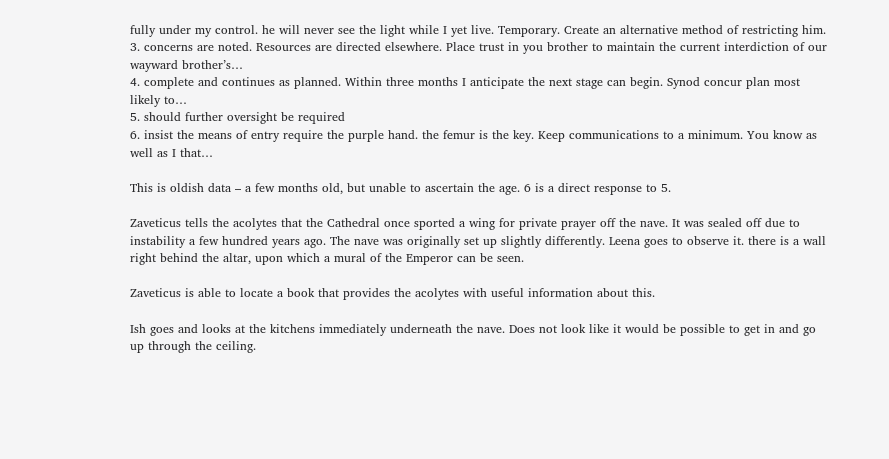fully under my control. he will never see the light while I yet live. Temporary. Create an alternative method of restricting him.
3. concerns are noted. Resources are directed elsewhere. Place trust in you brother to maintain the current interdiction of our wayward brother’s…
4. complete and continues as planned. Within three months I anticipate the next stage can begin. Synod concur plan most likely to…
5. should further oversight be required
6. insist the means of entry require the purple hand. the femur is the key. Keep communications to a minimum. You know as well as I that…

This is oldish data – a few months old, but unable to ascertain the age. 6 is a direct response to 5.

Zaveticus tells the acolytes that the Cathedral once sported a wing for private prayer off the nave. It was sealed off due to instability a few hundred years ago. The nave was originally set up slightly differently. Leena goes to observe it. there is a wall right behind the altar, upon which a mural of the Emperor can be seen.

Zaveticus is able to locate a book that provides the acolytes with useful information about this.

Ish goes and looks at the kitchens immediately underneath the nave. Does not look like it would be possible to get in and go up through the ceiling.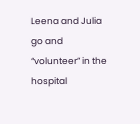Leena and Julia go and “volunteer” in the hospital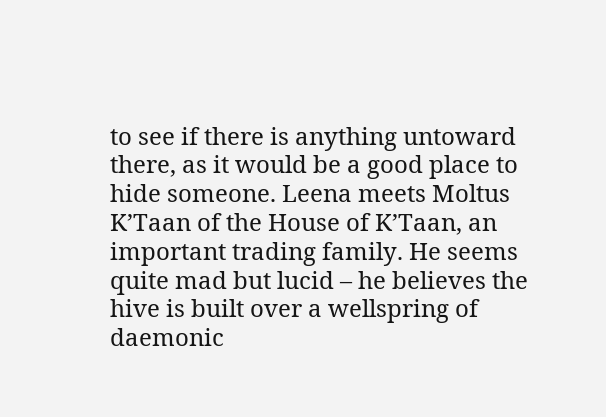to see if there is anything untoward there, as it would be a good place to hide someone. Leena meets Moltus K’Taan of the House of K’Taan, an important trading family. He seems quite mad but lucid – he believes the hive is built over a wellspring of daemonic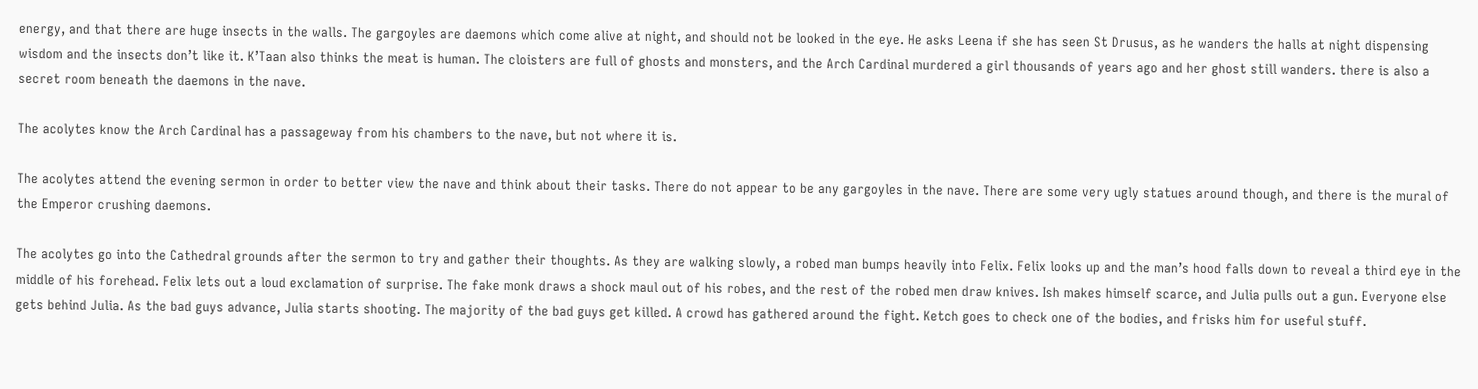energy, and that there are huge insects in the walls. The gargoyles are daemons which come alive at night, and should not be looked in the eye. He asks Leena if she has seen St Drusus, as he wanders the halls at night dispensing wisdom and the insects don’t like it. K’Taan also thinks the meat is human. The cloisters are full of ghosts and monsters, and the Arch Cardinal murdered a girl thousands of years ago and her ghost still wanders. there is also a secret room beneath the daemons in the nave.

The acolytes know the Arch Cardinal has a passageway from his chambers to the nave, but not where it is.

The acolytes attend the evening sermon in order to better view the nave and think about their tasks. There do not appear to be any gargoyles in the nave. There are some very ugly statues around though, and there is the mural of the Emperor crushing daemons.

The acolytes go into the Cathedral grounds after the sermon to try and gather their thoughts. As they are walking slowly, a robed man bumps heavily into Felix. Felix looks up and the man’s hood falls down to reveal a third eye in the middle of his forehead. Felix lets out a loud exclamation of surprise. The fake monk draws a shock maul out of his robes, and the rest of the robed men draw knives. Ish makes himself scarce, and Julia pulls out a gun. Everyone else gets behind Julia. As the bad guys advance, Julia starts shooting. The majority of the bad guys get killed. A crowd has gathered around the fight. Ketch goes to check one of the bodies, and frisks him for useful stuff.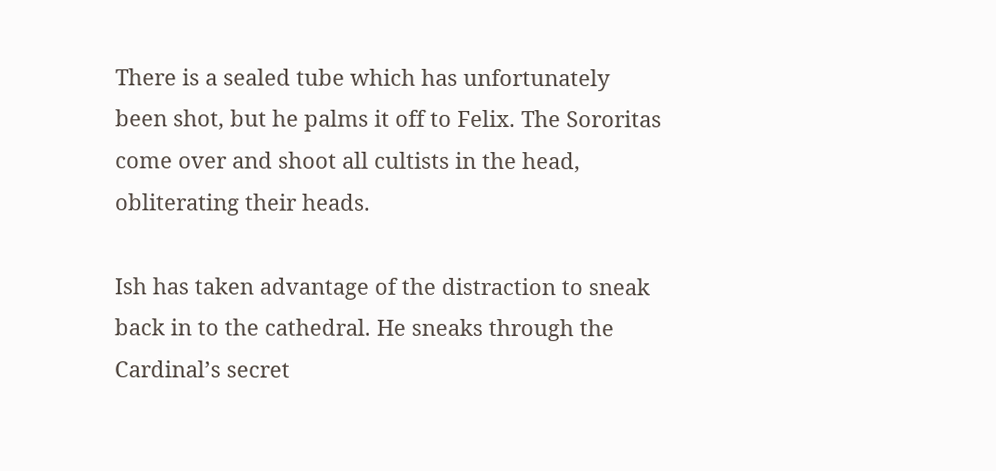There is a sealed tube which has unfortunately been shot, but he palms it off to Felix. The Sororitas come over and shoot all cultists in the head, obliterating their heads.

Ish has taken advantage of the distraction to sneak back in to the cathedral. He sneaks through the Cardinal’s secret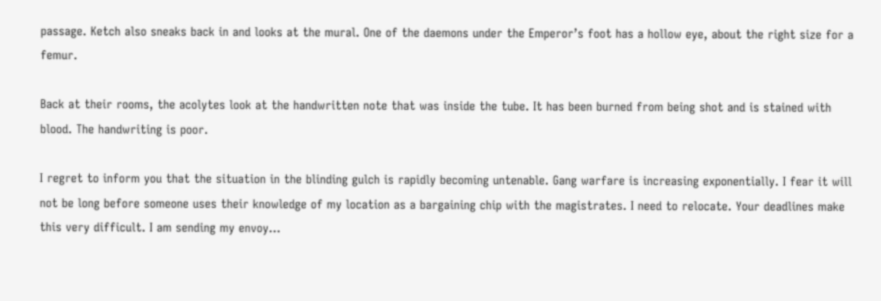passage. Ketch also sneaks back in and looks at the mural. One of the daemons under the Emperor’s foot has a hollow eye, about the right size for a femur.

Back at their rooms, the acolytes look at the handwritten note that was inside the tube. It has been burned from being shot and is stained with blood. The handwriting is poor.

I regret to inform you that the situation in the blinding gulch is rapidly becoming untenable. Gang warfare is increasing exponentially. I fear it will not be long before someone uses their knowledge of my location as a bargaining chip with the magistrates. I need to relocate. Your deadlines make this very difficult. I am sending my envoy…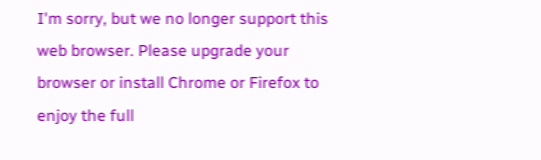I'm sorry, but we no longer support this web browser. Please upgrade your browser or install Chrome or Firefox to enjoy the full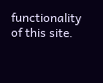functionality of this site.